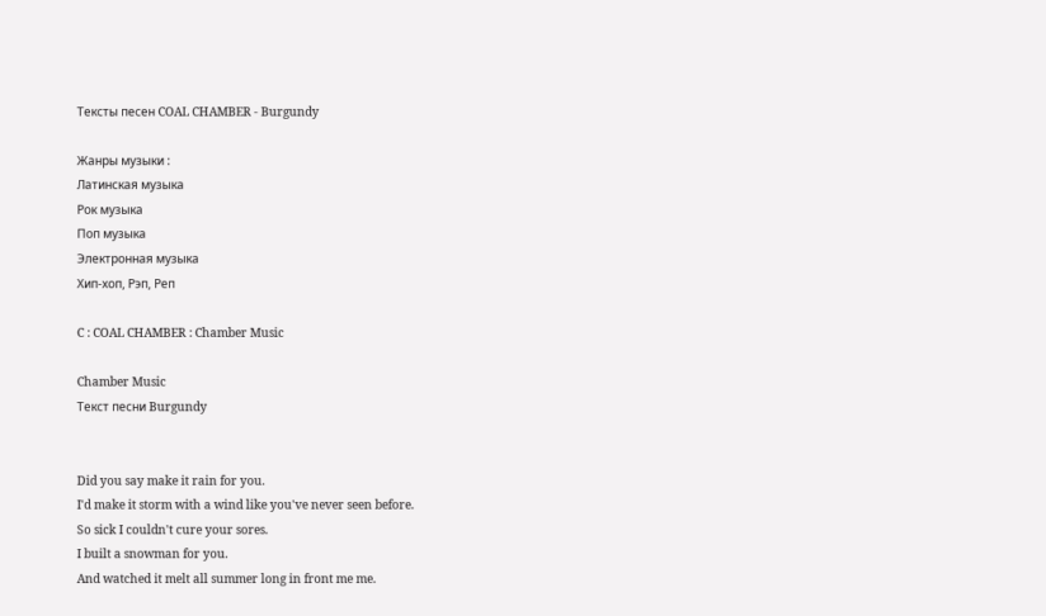Тексты песен COAL CHAMBER - Burgundy

Жанры музыки :
Латинская музыка
Рок музыка
Поп музыка
Электронная музыка
Хип-хоп, Рэп, Реп

C : COAL CHAMBER : Chamber Music

Chamber Music
Текст песни Burgundy


Did you say make it rain for you.
I'd make it storm with a wind like you've never seen before.
So sick I couldn't cure your sores.
I built a snowman for you.
And watched it melt all summer long in front me me.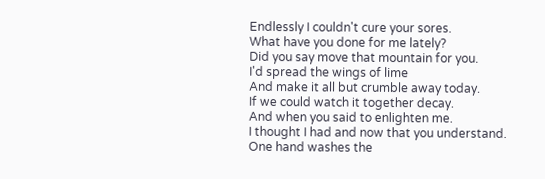Endlessly I couldn't cure your sores.
What have you done for me lately?
Did you say move that mountain for you.
I'd spread the wings of lime
And make it all but crumble away today.
If we could watch it together decay.
And when you said to enlighten me.
I thought I had and now that you understand.
One hand washes the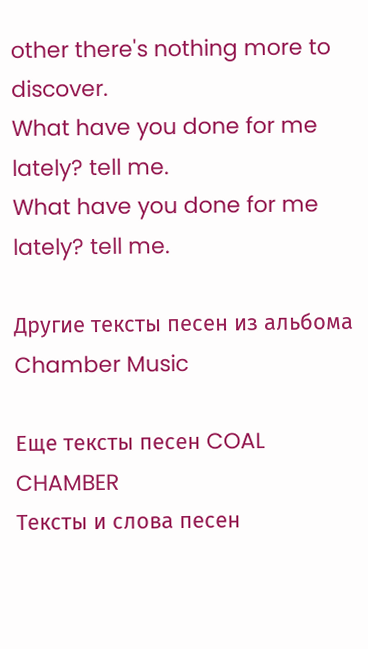other there's nothing more to discover.
What have you done for me lately? tell me.
What have you done for me lately? tell me.

Другие тексты песен из альбома Chamber Music

Еще тексты песен COAL CHAMBER
Тексты и слова песен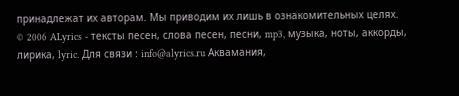принадлежат их авторам. Мы приводим их лишь в ознакомительных целях.
© 2006 ALyrics - тексты песен, слова песен, песни, mp3, музыка, ноты, аккорды, лирика, lyric. Для связи : info@alyrics.ru Аквамания,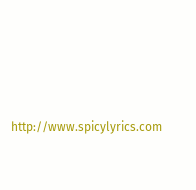http://www.spicylyrics.com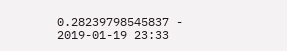0.28239798545837 - 2019-01-19 23:33